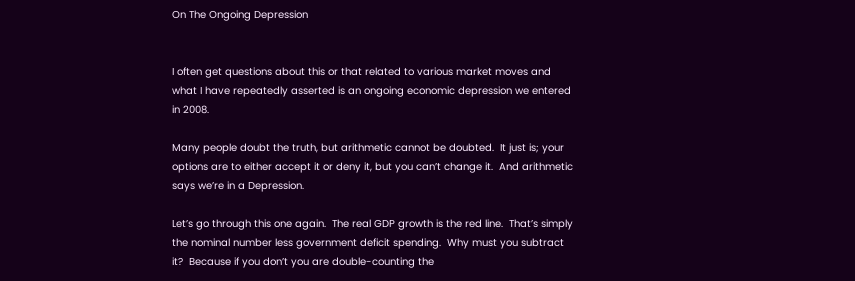On The Ongoing Depression


I often get questions about this or that related to various market moves and what I have repeatedly asserted is an ongoing economic depression we entered in 2008.

Many people doubt the truth, but arithmetic cannot be doubted.  It just is; your options are to either accept it or deny it, but you can’t change it.  And arithmetic says we’re in a Depression.

Let’s go through this one again.  The real GDP growth is the red line.  That’s simply the nominal number less government deficit spending.  Why must you subtract it?  Because if you don’t you are double-counting the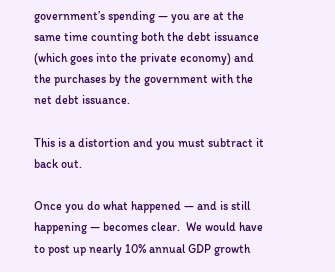government’s spending — you are at the same time counting both the debt issuance (which goes into the private economy) and the purchases by the government with the net debt issuance.

This is a distortion and you must subtract it back out.

Once you do what happened — and is still happening — becomes clear.  We would have to post up nearly 10% annual GDP growth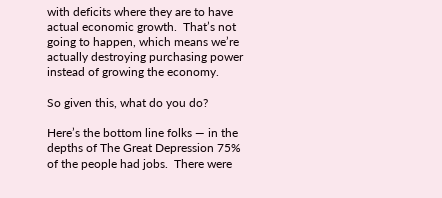with deficits where they are to have actual economic growth.  That’s not going to happen, which means we’re actually destroying purchasing power instead of growing the economy.

So given this, what do you do?

Here’s the bottom line folks — in the depths of The Great Depression 75% of the people had jobs.  There were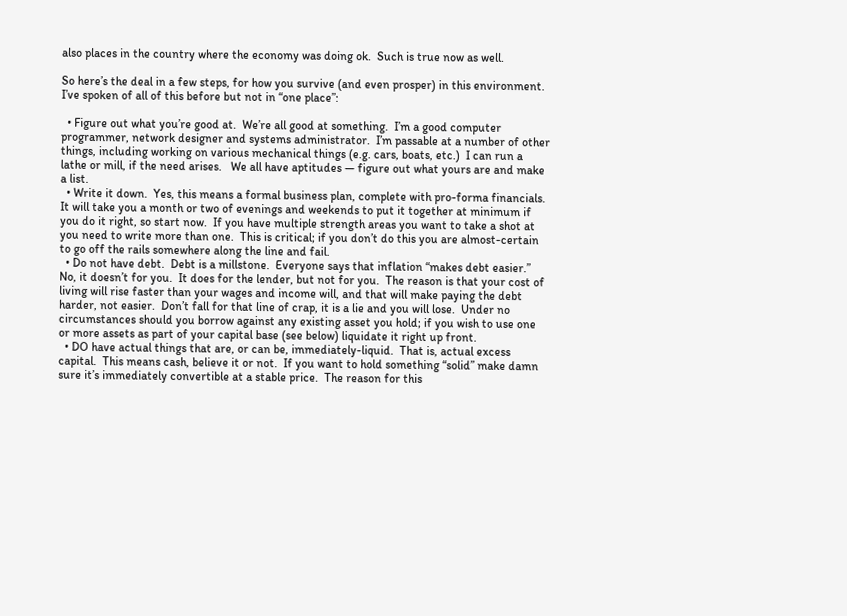also places in the country where the economy was doing ok.  Such is true now as well.

So here’s the deal in a few steps, for how you survive (and even prosper) in this environment.  I’ve spoken of all of this before but not in “one place”:

  • Figure out what you’re good at.  We’re all good at something.  I’m a good computer programmer, network designer and systems administrator.  I’m passable at a number of other things, including working on various mechanical things (e.g. cars, boats, etc.)  I can run a lathe or mill, if the need arises.   We all have aptitudes — figure out what yours are and make a list.
  • Write it down.  Yes, this means a formal business plan, complete with pro-forma financials.  It will take you a month or two of evenings and weekends to put it together at minimum if you do it right, so start now.  If you have multiple strength areas you want to take a shot at you need to write more than one.  This is critical; if you don’t do this you are almost-certain to go off the rails somewhere along the line and fail.
  • Do not have debt.  Debt is a millstone.  Everyone says that inflation “makes debt easier.”  No, it doesn’t for you.  It does for the lender, but not for you.  The reason is that your cost of living will rise faster than your wages and income will, and that will make paying the debt harder, not easier.  Don’t fall for that line of crap, it is a lie and you will lose.  Under no circumstances should you borrow against any existing asset you hold; if you wish to use one or more assets as part of your capital base (see below) liquidate it right up front.
  • DO have actual things that are, or can be, immediately-liquid.  That is, actual excess capital.  This means cash, believe it or not.  If you want to hold something “solid” make damn sure it’s immediately convertible at a stable price.  The reason for this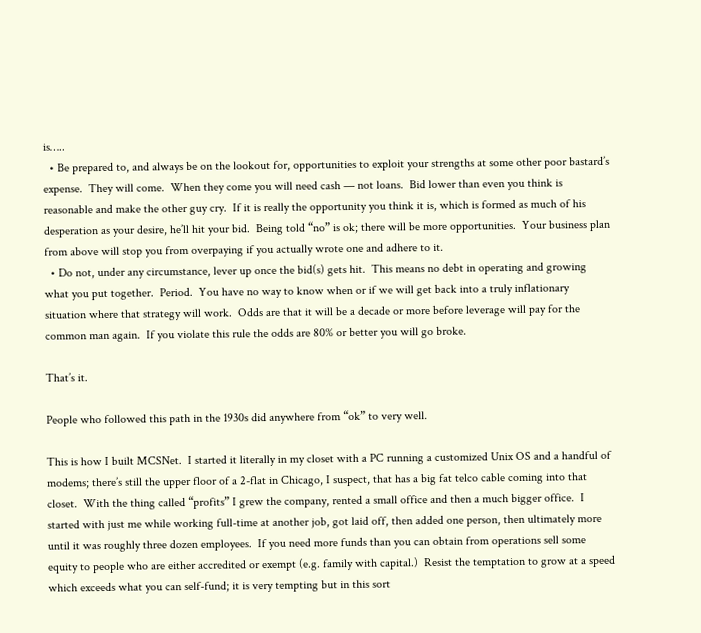is…..
  • Be prepared to, and always be on the lookout for, opportunities to exploit your strengths at some other poor bastard’s expense.  They will come.  When they come you will need cash — not loans.  Bid lower than even you think is reasonable and make the other guy cry.  If it is really the opportunity you think it is, which is formed as much of his desperation as your desire, he’ll hit your bid.  Being told “no” is ok; there will be more opportunities.  Your business plan from above will stop you from overpaying if you actually wrote one and adhere to it.
  • Do not, under any circumstance, lever up once the bid(s) gets hit.  This means no debt in operating and growing what you put together.  Period.  You have no way to know when or if we will get back into a truly inflationary situation where that strategy will work.  Odds are that it will be a decade or more before leverage will pay for the common man again.  If you violate this rule the odds are 80% or better you will go broke.

That’s it.

People who followed this path in the 1930s did anywhere from “ok” to very well.

This is how I built MCSNet.  I started it literally in my closet with a PC running a customized Unix OS and a handful of modems; there’s still the upper floor of a 2-flat in Chicago, I suspect, that has a big fat telco cable coming into that closet.  With the thing called “profits” I grew the company, rented a small office and then a much bigger office.  I started with just me while working full-time at another job, got laid off, then added one person, then ultimately more until it was roughly three dozen employees.  If you need more funds than you can obtain from operations sell some equity to people who are either accredited or exempt (e.g. family with capital.)  Resist the temptation to grow at a speed which exceeds what you can self-fund; it is very tempting but in this sort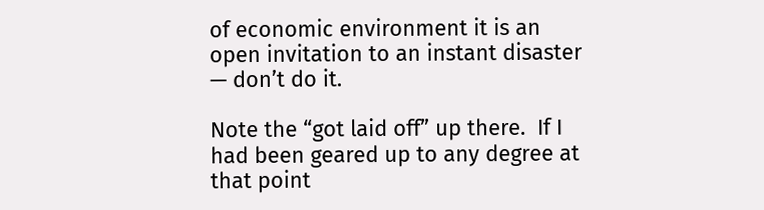of economic environment it is an open invitation to an instant disaster — don’t do it.

Note the “got laid off” up there.  If I had been geared up to any degree at that point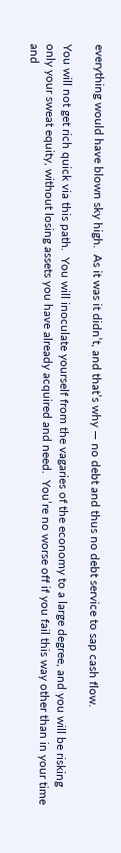everything would have blown sky high.  As it was it didn’t, and that’s why — no debt and thus no debt service to sap cash flow.

You will not get rich quick via this path.  You will inoculate yourself from the vagaries of the economy to a large degree, and you will be risking only your sweat equity, without losing assets you have already acquired and need.  You’re no worse off if you fail this way other than in your time and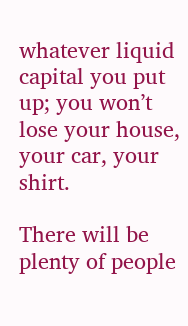whatever liquid capital you put up; you won’t lose your house, your car, your shirt.

There will be plenty of people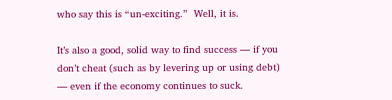who say this is “un-exciting.”  Well, it is.

It’s also a good, solid way to find success — if you don’t cheat (such as by levering up or using debt) — even if the economy continues to suck.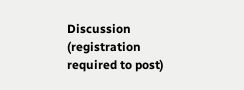Discussion (registration required to post)